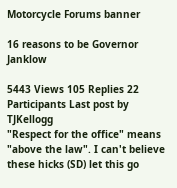Motorcycle Forums banner

16 reasons to be Governor Janklow

5443 Views 105 Replies 22 Participants Last post by  TJKellogg
"Respect for the office" means "above the law". I can't believe these hicks (SD) let this go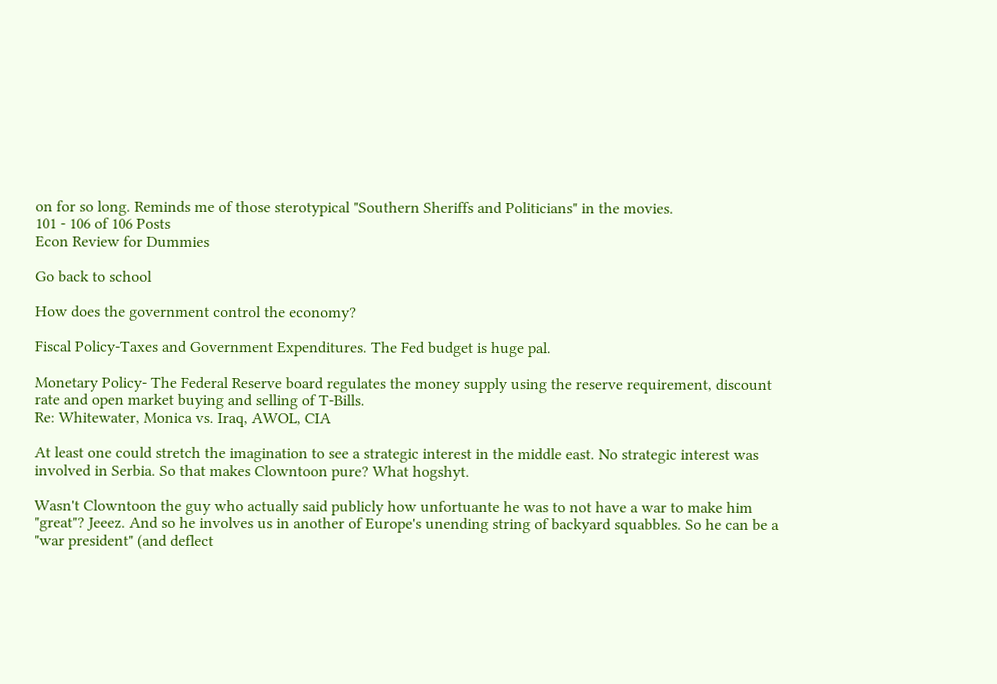on for so long. Reminds me of those sterotypical "Southern Sheriffs and Politicians" in the movies.
101 - 106 of 106 Posts
Econ Review for Dummies

Go back to school

How does the government control the economy?

Fiscal Policy-Taxes and Government Expenditures. The Fed budget is huge pal.

Monetary Policy- The Federal Reserve board regulates the money supply using the reserve requirement, discount rate and open market buying and selling of T-Bills.
Re: Whitewater, Monica vs. Iraq, AWOL, CIA

At least one could stretch the imagination to see a strategic interest in the middle east. No strategic interest was involved in Serbia. So that makes Clowntoon pure? What hogshyt.

Wasn't Clowntoon the guy who actually said publicly how unfortuante he was to not have a war to make him "great"? Jeeez. And so he involves us in another of Europe's unending string of backyard squabbles. So he can be a "war president" (and deflect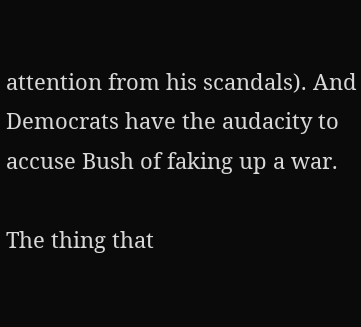attention from his scandals). And Democrats have the audacity to accuse Bush of faking up a war.

The thing that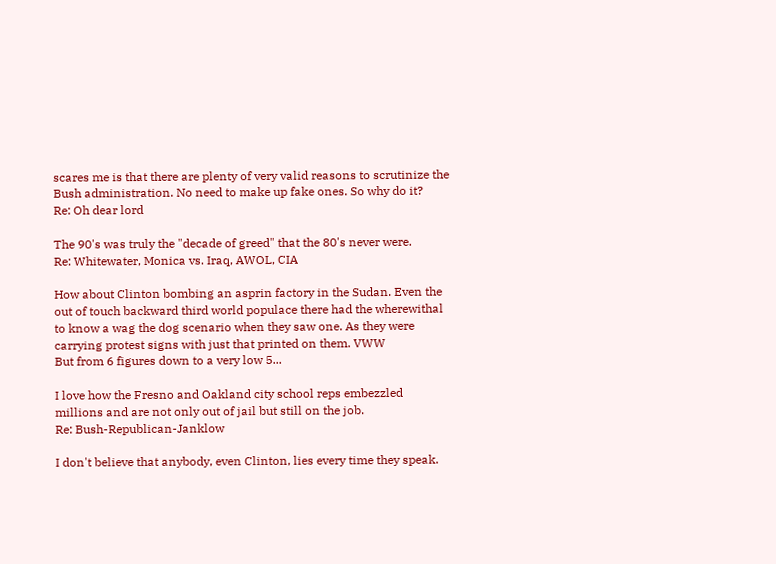scares me is that there are plenty of very valid reasons to scrutinize the Bush administration. No need to make up fake ones. So why do it?
Re: Oh dear lord

The 90's was truly the "decade of greed" that the 80's never were.
Re: Whitewater, Monica vs. Iraq, AWOL, CIA

How about Clinton bombing an asprin factory in the Sudan. Even the out of touch backward third world populace there had the wherewithal to know a wag the dog scenario when they saw one. As they were carrying protest signs with just that printed on them. VWW
But from 6 figures down to a very low 5...

I love how the Fresno and Oakland city school reps embezzled millions and are not only out of jail but still on the job.
Re: Bush-Republican-Janklow

I don't believe that anybody, even Clinton, lies every time they speak.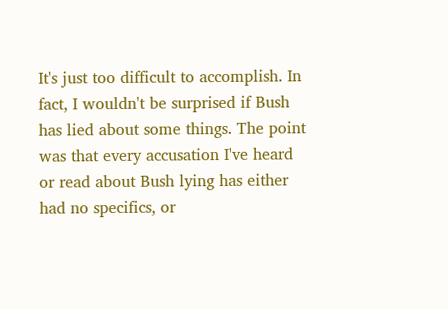It's just too difficult to accomplish. In fact, I wouldn't be surprised if Bush has lied about some things. The point was that every accusation I've heard or read about Bush lying has either had no specifics, or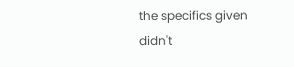the specifics given didn't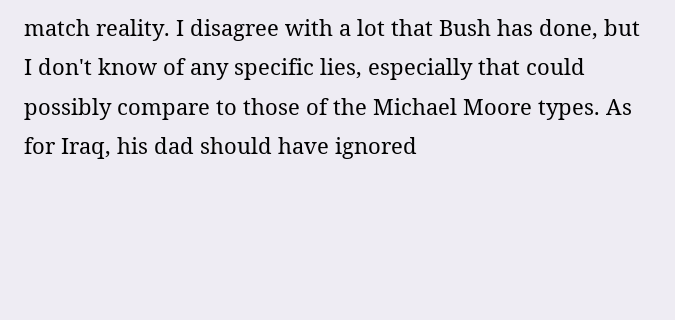match reality. I disagree with a lot that Bush has done, but I don't know of any specific lies, especially that could possibly compare to those of the Michael Moore types. As for Iraq, his dad should have ignored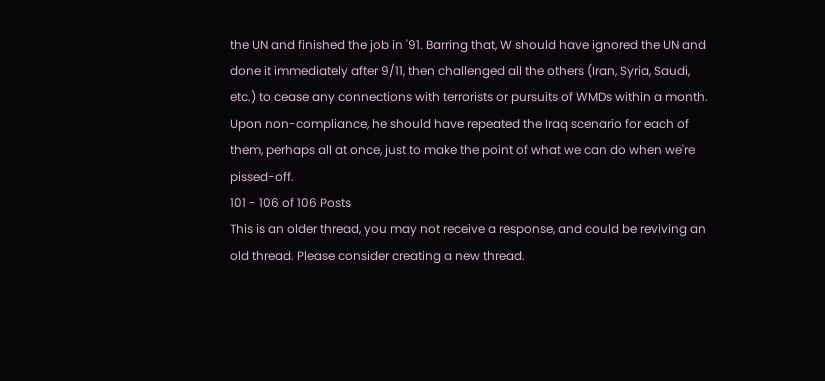the UN and finished the job in '91. Barring that, W should have ignored the UN and done it immediately after 9/11, then challenged all the others (Iran, Syria, Saudi, etc.) to cease any connections with terrorists or pursuits of WMDs within a month. Upon non-compliance, he should have repeated the Iraq scenario for each of them, perhaps all at once, just to make the point of what we can do when we're pissed-off.
101 - 106 of 106 Posts
This is an older thread, you may not receive a response, and could be reviving an old thread. Please consider creating a new thread.